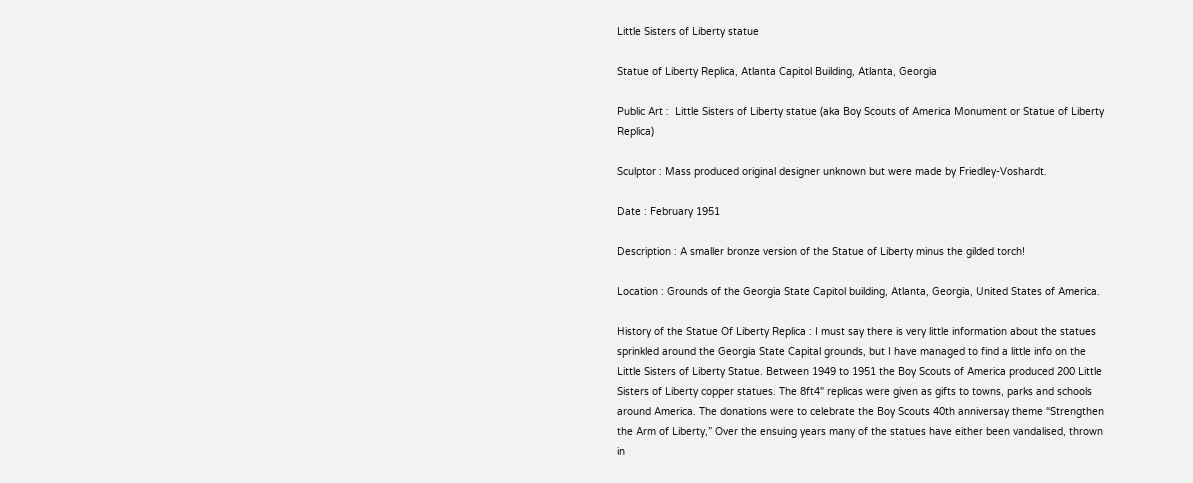Little Sisters of Liberty statue

Statue of Liberty Replica, Atlanta Capitol Building, Atlanta, Georgia

Public Art :  Little Sisters of Liberty statue (aka Boy Scouts of America Monument or Statue of Liberty Replica)

Sculptor : Mass produced original designer unknown but were made by Friedley-Voshardt.

Date : February 1951

Description : A smaller bronze version of the Statue of Liberty minus the gilded torch!

Location : Grounds of the Georgia State Capitol building, Atlanta, Georgia, United States of America.

History of the Statue Of Liberty Replica : I must say there is very little information about the statues sprinkled around the Georgia State Capital grounds, but I have managed to find a little info on the Little Sisters of Liberty Statue. Between 1949 to 1951 the Boy Scouts of America produced 200 Little Sisters of Liberty copper statues. The 8ft4" replicas were given as gifts to towns, parks and schools around America. The donations were to celebrate the Boy Scouts 40th anniversay theme “Strengthen the Arm of Liberty,” Over the ensuing years many of the statues have either been vandalised, thrown in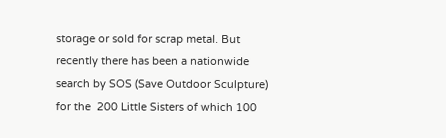storage or sold for scrap metal. But recently there has been a nationwide search by SOS (Save Outdoor Sculpture) for the  200 Little Sisters of which 100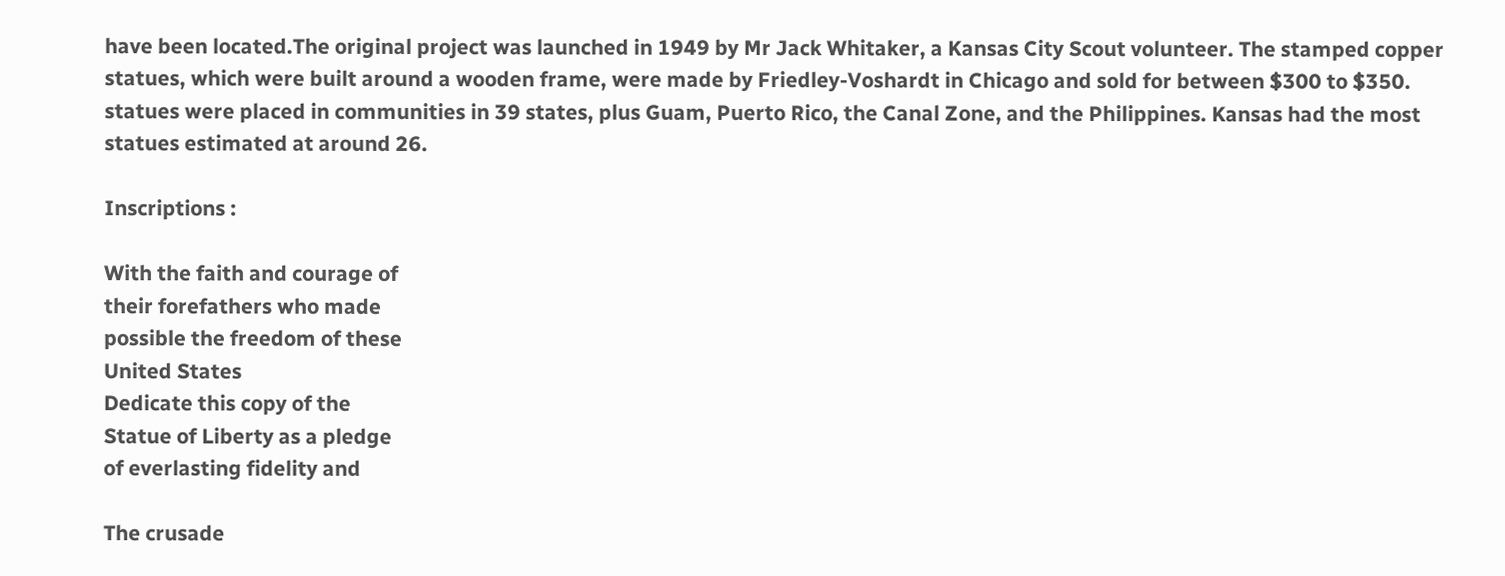have been located.The original project was launched in 1949 by Mr Jack Whitaker, a Kansas City Scout volunteer. The stamped copper statues, which were built around a wooden frame, were made by Friedley-Voshardt in Chicago and sold for between $300 to $350. statues were placed in communities in 39 states, plus Guam, Puerto Rico, the Canal Zone, and the Philippines. Kansas had the most statues estimated at around 26.

Inscriptions :

With the faith and courage of
their forefathers who made
possible the freedom of these
United States
Dedicate this copy of the
Statue of Liberty as a pledge
of everlasting fidelity and

The crusade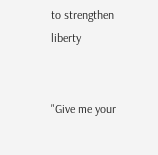to strengthen liberty


"Give me your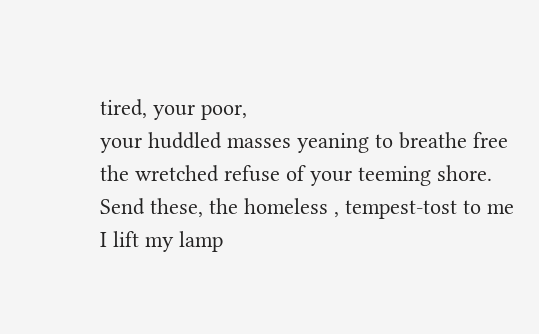tired, your poor,
your huddled masses yeaning to breathe free
the wretched refuse of your teeming shore.
Send these, the homeless , tempest-tost to me
I lift my lamp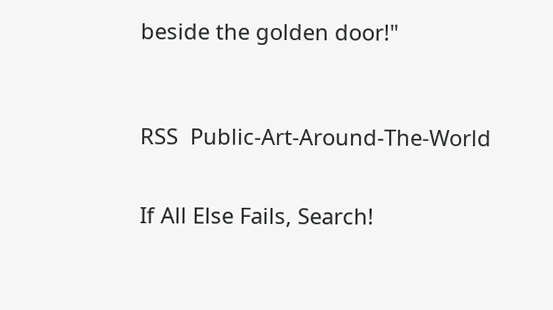beside the golden door!"



RSS  Public-Art-Around-The-World


If All Else Fails, Search!